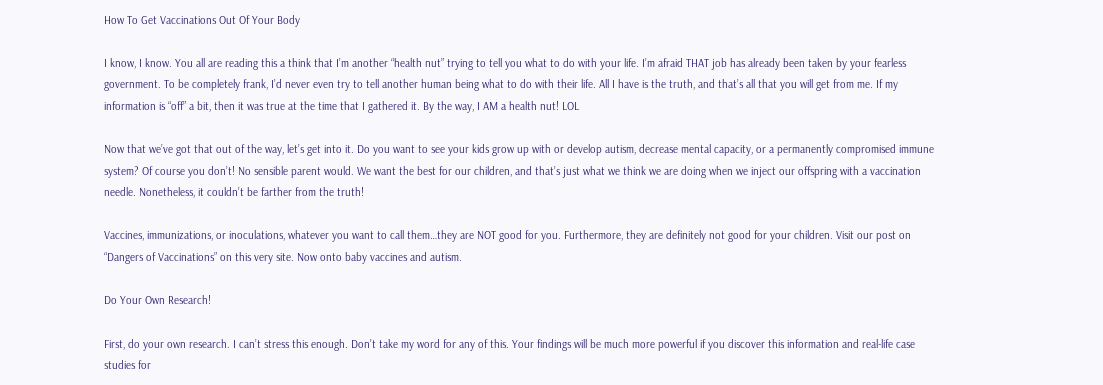How To Get Vaccinations Out Of Your Body

I know, I know. You all are reading this a think that I’m another “health nut” trying to tell you what to do with your life. I’m afraid THAT job has already been taken by your fearless government. To be completely frank, I’d never even try to tell another human being what to do with their life. All I have is the truth, and that’s all that you will get from me. If my information is “off” a bit, then it was true at the time that I gathered it. By the way, I AM a health nut! LOL

Now that we’ve got that out of the way, let’s get into it. Do you want to see your kids grow up with or develop autism, decrease mental capacity, or a permanently compromised immune system? Of course you don’t! No sensible parent would. We want the best for our children, and that’s just what we think we are doing when we inject our offspring with a vaccination needle. Nonetheless, it couldn’t be farther from the truth!

Vaccines, immunizations, or inoculations, whatever you want to call them…they are NOT good for you. Furthermore, they are definitely not good for your children. Visit our post on “Dangers of Vaccinations” on this very site. Now onto baby vaccines and autism.

Do Your Own Research!

First, do your own research. I can’t stress this enough. Don’t take my word for any of this. Your findings will be much more powerful if you discover this information and real-life case studies for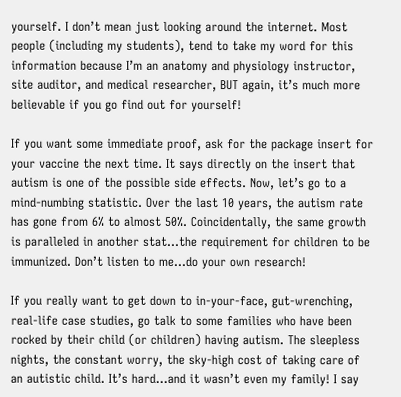yourself. I don’t mean just looking around the internet. Most people (including my students), tend to take my word for this information because I’m an anatomy and physiology instructor, site auditor, and medical researcher, BUT again, it’s much more believable if you go find out for yourself!

If you want some immediate proof, ask for the package insert for your vaccine the next time. It says directly on the insert that autism is one of the possible side effects. Now, let’s go to a mind-numbing statistic. Over the last 10 years, the autism rate has gone from 6% to almost 50%. Coincidentally, the same growth is paralleled in another stat…the requirement for children to be immunized. Don’t listen to me…do your own research!

If you really want to get down to in-your-face, gut-wrenching, real-life case studies, go talk to some families who have been rocked by their child (or children) having autism. The sleepless nights, the constant worry, the sky-high cost of taking care of an autistic child. It’s hard…and it wasn’t even my family! I say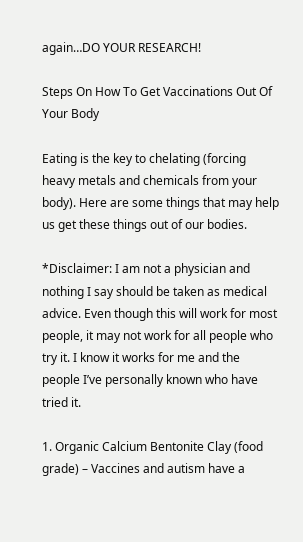again…DO YOUR RESEARCH!

Steps On How To Get Vaccinations Out Of Your Body

Eating is the key to chelating (forcing heavy metals and chemicals from your body). Here are some things that may help us get these things out of our bodies.

*Disclaimer: I am not a physician and nothing I say should be taken as medical advice. Even though this will work for most people, it may not work for all people who try it. I know it works for me and the people I’ve personally known who have tried it.

1. Organic Calcium Bentonite Clay (food grade) – Vaccines and autism have a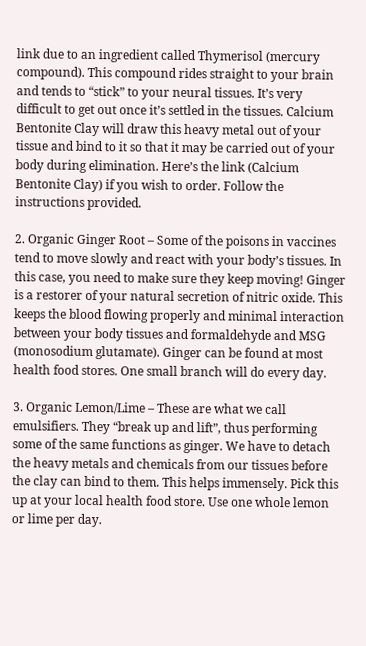link due to an ingredient called Thymerisol (mercury compound). This compound rides straight to your brain and tends to “stick” to your neural tissues. It’s very difficult to get out once it’s settled in the tissues. Calcium Bentonite Clay will draw this heavy metal out of your tissue and bind to it so that it may be carried out of your body during elimination. Here’s the link (Calcium Bentonite Clay) if you wish to order. Follow the instructions provided.

2. Organic Ginger Root – Some of the poisons in vaccines tend to move slowly and react with your body’s tissues. In this case, you need to make sure they keep moving! Ginger is a restorer of your natural secretion of nitric oxide. This keeps the blood flowing properly and minimal interaction between your body tissues and formaldehyde and MSG (monosodium glutamate). Ginger can be found at most health food stores. One small branch will do every day.

3. Organic Lemon/Lime – These are what we call emulsifiers. They “break up and lift”, thus performing some of the same functions as ginger. We have to detach the heavy metals and chemicals from our tissues before the clay can bind to them. This helps immensely. Pick this up at your local health food store. Use one whole lemon or lime per day.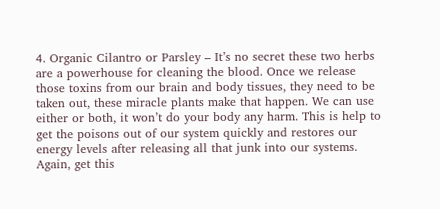4. Organic Cilantro or Parsley – It’s no secret these two herbs are a powerhouse for cleaning the blood. Once we release those toxins from our brain and body tissues, they need to be taken out, these miracle plants make that happen. We can use either or both, it won’t do your body any harm. This is help to get the poisons out of our system quickly and restores our energy levels after releasing all that junk into our systems. Again, get this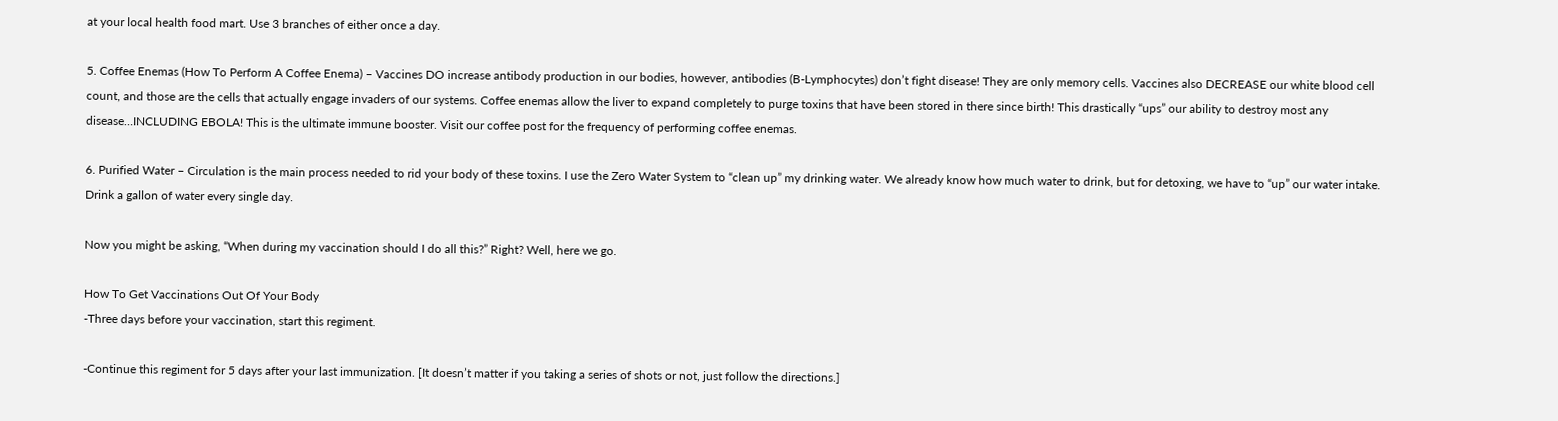at your local health food mart. Use 3 branches of either once a day.

5. Coffee Enemas (How To Perform A Coffee Enema) – Vaccines DO increase antibody production in our bodies, however, antibodies (B-Lymphocytes) don’t fight disease! They are only memory cells. Vaccines also DECREASE our white blood cell count, and those are the cells that actually engage invaders of our systems. Coffee enemas allow the liver to expand completely to purge toxins that have been stored in there since birth! This drastically “ups” our ability to destroy most any disease…INCLUDING EBOLA! This is the ultimate immune booster. Visit our coffee post for the frequency of performing coffee enemas.

6. Purified Water – Circulation is the main process needed to rid your body of these toxins. I use the Zero Water System to “clean up” my drinking water. We already know how much water to drink, but for detoxing, we have to “up” our water intake. Drink a gallon of water every single day.

Now you might be asking, “When during my vaccination should I do all this?” Right? Well, here we go.

How To Get Vaccinations Out Of Your Body
-Three days before your vaccination, start this regiment.

-Continue this regiment for 5 days after your last immunization. [It doesn’t matter if you taking a series of shots or not, just follow the directions.]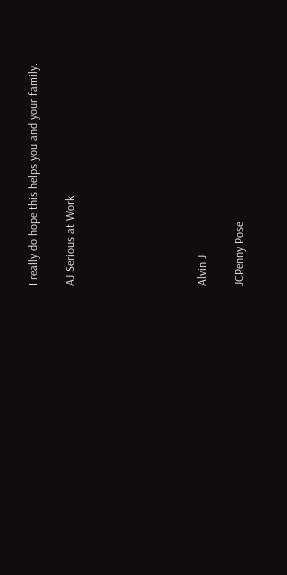I really do hope this helps you and your family.

AJ Serious at Work






Alvin J

JCPenny Pose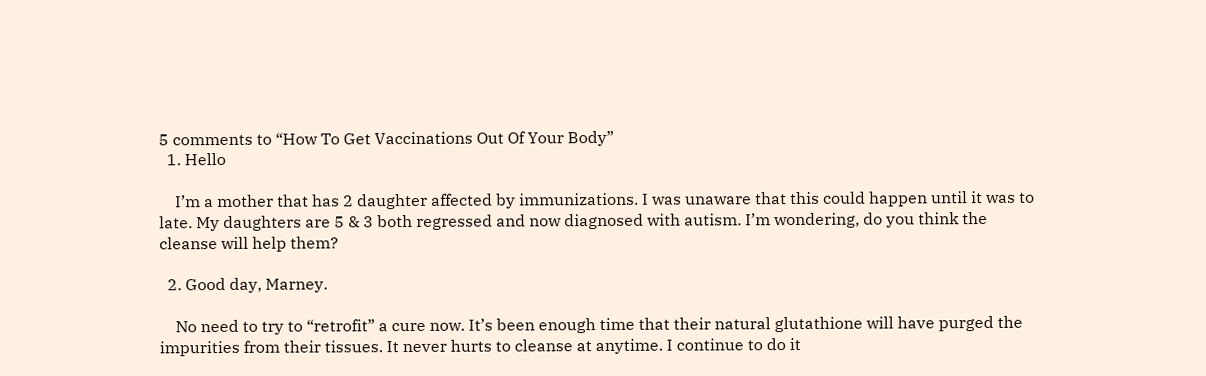5 comments to “How To Get Vaccinations Out Of Your Body”
  1. Hello

    I’m a mother that has 2 daughter affected by immunizations. I was unaware that this could happen until it was to late. My daughters are 5 & 3 both regressed and now diagnosed with autism. I’m wondering, do you think the cleanse will help them?

  2. Good day, Marney.

    No need to try to “retrofit” a cure now. It’s been enough time that their natural glutathione will have purged the impurities from their tissues. It never hurts to cleanse at anytime. I continue to do it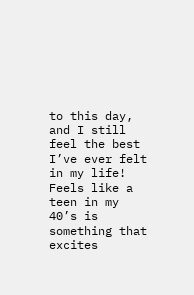to this day, and I still feel the best I’ve ever felt in my life! Feels like a teen in my 40’s is something that excites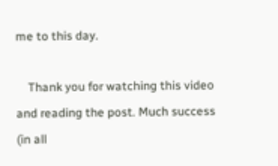me to this day.

    Thank you for watching this video and reading the post. Much success (in all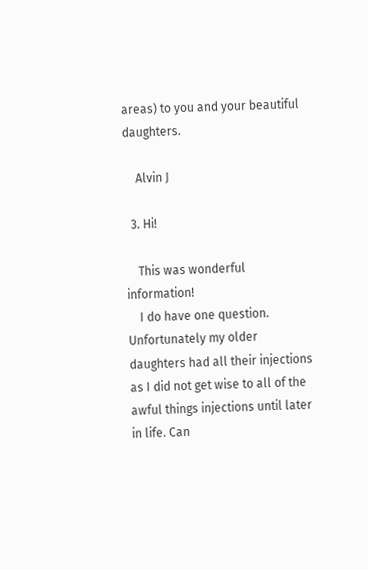areas) to you and your beautiful daughters.

    Alvin J

  3. Hi!

    This was wonderful information!
    I do have one question. Unfortunately my older daughters had all their injections as I did not get wise to all of the awful things injections until later in life. Can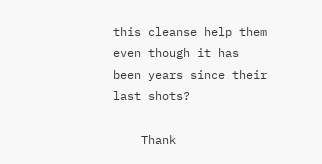this cleanse help them even though it has been years since their last shots?

    Thank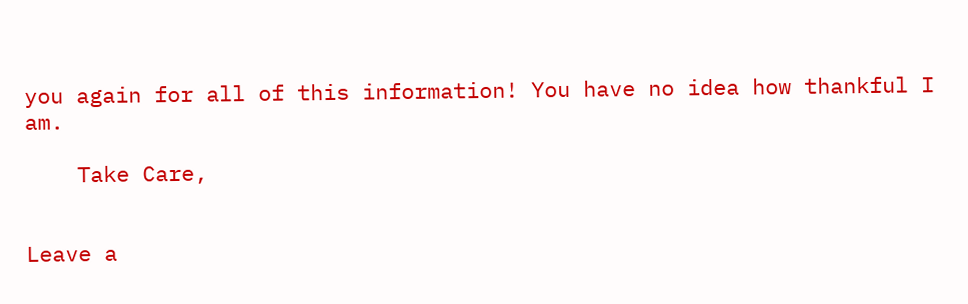you again for all of this information! You have no idea how thankful I am.

    Take Care,


Leave a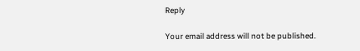Reply

Your email address will not be published.